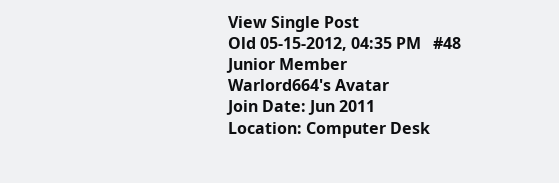View Single Post
Old 05-15-2012, 04:35 PM   #48
Junior Member
Warlord664's Avatar
Join Date: Jun 2011
Location: Computer Desk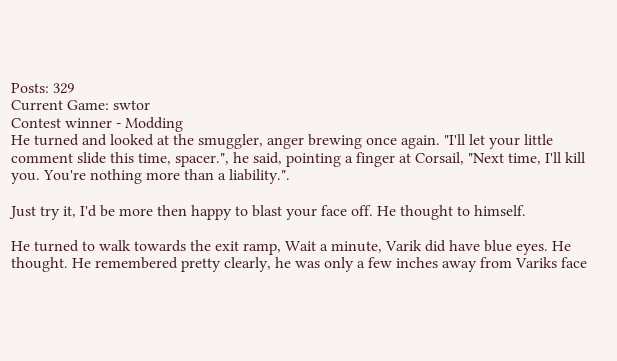Posts: 329
Current Game: swtor
Contest winner - Modding
He turned and looked at the smuggler, anger brewing once again. "I'll let your little comment slide this time, spacer.", he said, pointing a finger at Corsail, "Next time, I'll kill you. You're nothing more than a liability.".

Just try it, I'd be more then happy to blast your face off. He thought to himself.

He turned to walk towards the exit ramp, Wait a minute, Varik did have blue eyes. He thought. He remembered pretty clearly, he was only a few inches away from Variks face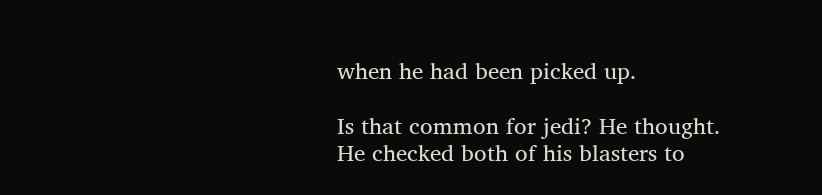when he had been picked up.

Is that common for jedi? He thought. He checked both of his blasters to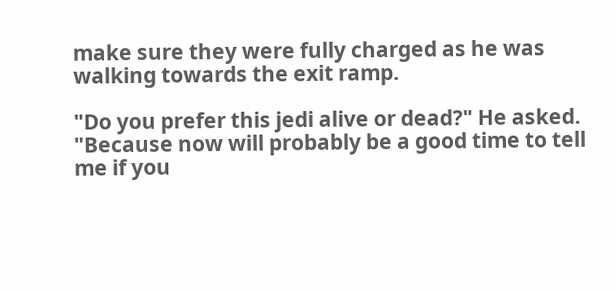make sure they were fully charged as he was walking towards the exit ramp.

"Do you prefer this jedi alive or dead?" He asked. "Because now will probably be a good time to tell me if you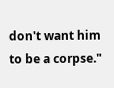don't want him to be a corpse."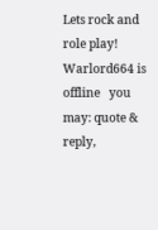Lets rock and role play!
Warlord664 is offline   you may: quote & reply,